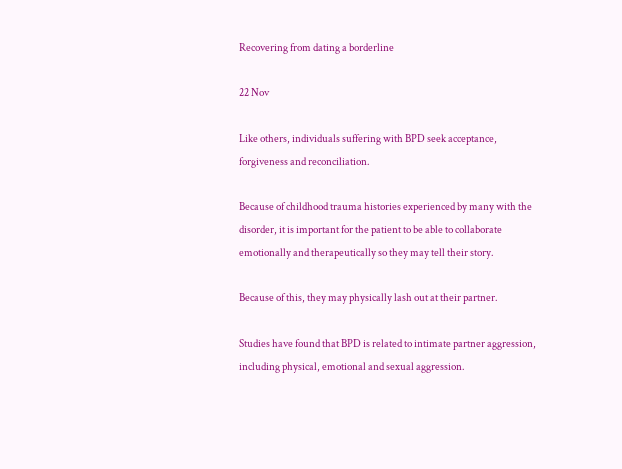Recovering from dating a borderline

22 Nov

Like others, individuals suffering with BPD seek acceptance, forgiveness and reconciliation.

Because of childhood trauma histories experienced by many with the disorder, it is important for the patient to be able to collaborate emotionally and therapeutically so they may tell their story.

Because of this, they may physically lash out at their partner.

Studies have found that BPD is related to intimate partner aggression, including physical, emotional and sexual aggression.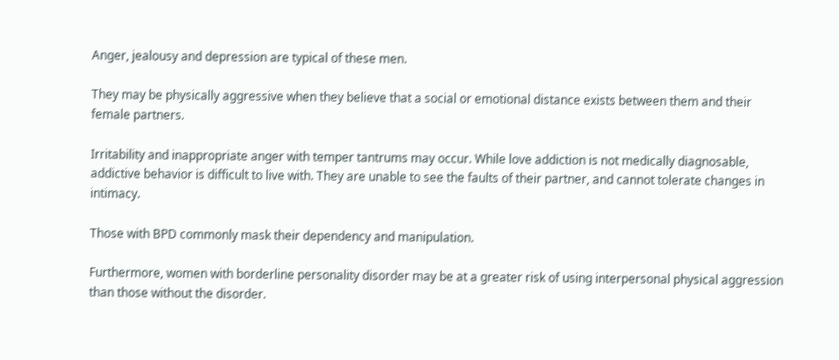Anger, jealousy and depression are typical of these men.

They may be physically aggressive when they believe that a social or emotional distance exists between them and their female partners.

Irritability and inappropriate anger with temper tantrums may occur. While love addiction is not medically diagnosable, addictive behavior is difficult to live with. They are unable to see the faults of their partner, and cannot tolerate changes in intimacy.

Those with BPD commonly mask their dependency and manipulation.

Furthermore, women with borderline personality disorder may be at a greater risk of using interpersonal physical aggression than those without the disorder.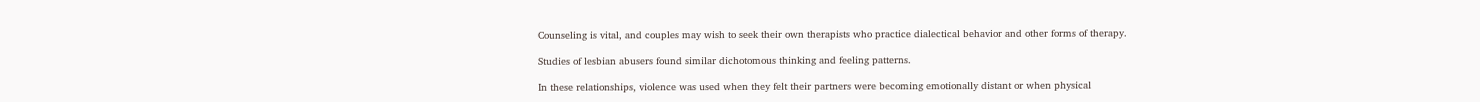Counseling is vital, and couples may wish to seek their own therapists who practice dialectical behavior and other forms of therapy.

Studies of lesbian abusers found similar dichotomous thinking and feeling patterns.

In these relationships, violence was used when they felt their partners were becoming emotionally distant or when physical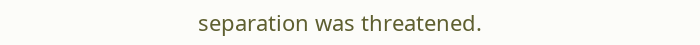separation was threatened.